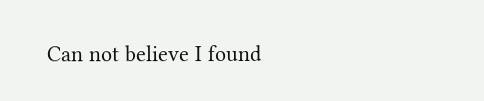Can not believe I found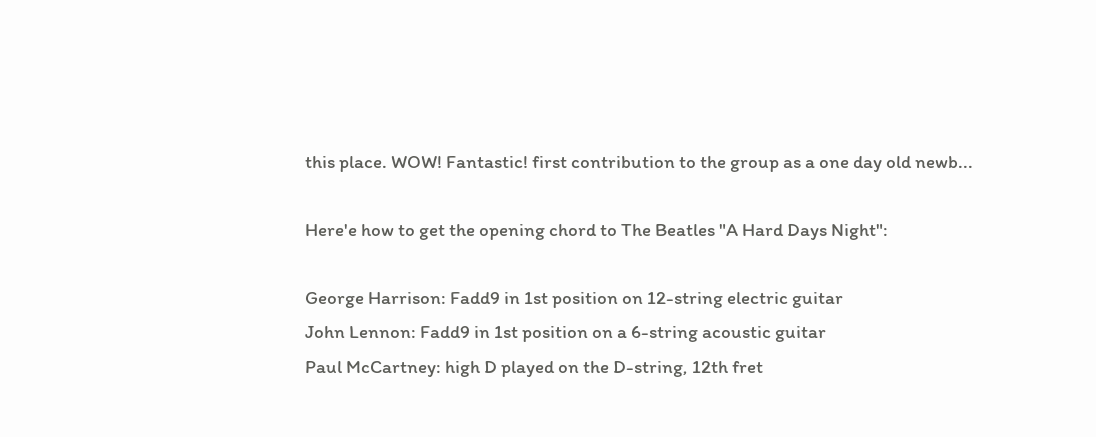this place. WOW! Fantastic! first contribution to the group as a one day old newb...

Here'e how to get the opening chord to The Beatles "A Hard Days Night":

George Harrison: Fadd9 in 1st position on 12-string electric guitar
John Lennon: Fadd9 in 1st position on a 6-string acoustic guitar
Paul McCartney: high D played on the D-string, 12th fret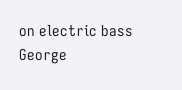on electric bass
George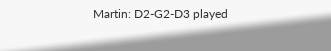Martin: D2-G2-D3 played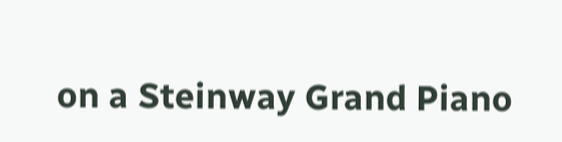on a Steinway Grand Piano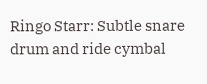Ringo Starr: Subtle snare drum and ride cymbal